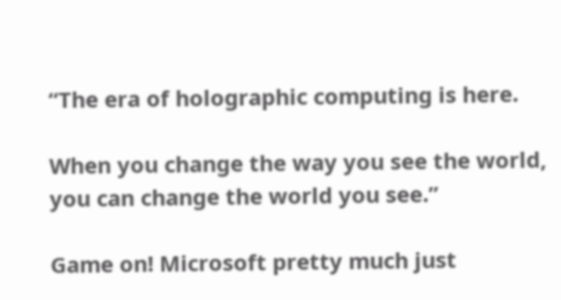“The era of holographic computing is here.

When you change the way you see the world,
you can change the world you see.”

Game on! Microsoft pretty much just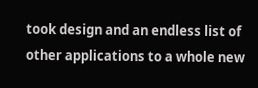took design and an endless list of other applications to a whole new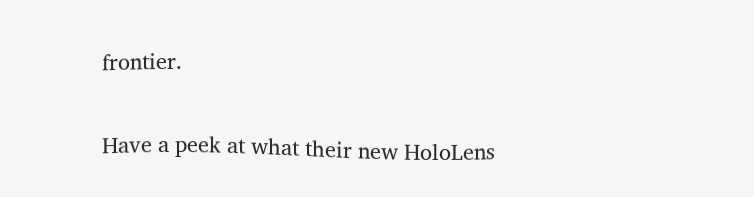frontier.

Have a peek at what their new HoloLens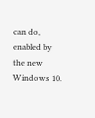can do, enabled by the new Windows 10.